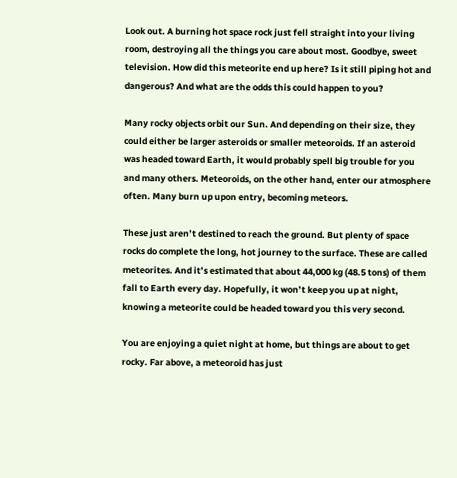Look out. A burning hot space rock just fell straight into your living room, destroying all the things you care about most. Goodbye, sweet television. How did this meteorite end up here? Is it still piping hot and dangerous? And what are the odds this could happen to you?

Many rocky objects orbit our Sun. And depending on their size, they could either be larger asteroids or smaller meteoroids. If an asteroid was headed toward Earth, it would probably spell big trouble for you and many others. Meteoroids, on the other hand, enter our atmosphere often. Many burn up upon entry, becoming meteors.

These just aren’t destined to reach the ground. But plenty of space rocks do complete the long, hot journey to the surface. These are called meteorites. And it’s estimated that about 44,000 kg (48.5 tons) of them fall to Earth every day. Hopefully, it won’t keep you up at night, knowing a meteorite could be headed toward you this very second.

You are enjoying a quiet night at home, but things are about to get rocky. Far above, a meteoroid has just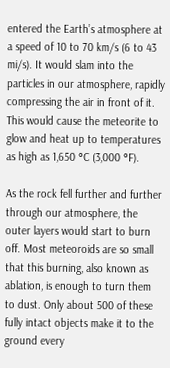entered the Earth’s atmosphere at a speed of 10 to 70 km/s (6 to 43 mi/s). It would slam into the particles in our atmosphere, rapidly compressing the air in front of it. This would cause the meteorite to glow and heat up to temperatures as high as 1,650 °C (3,000 °F).

As the rock fell further and further through our atmosphere, the outer layers would start to burn off. Most meteoroids are so small that this burning, also known as ablation, is enough to turn them to dust. Only about 500 of these fully intact objects make it to the ground every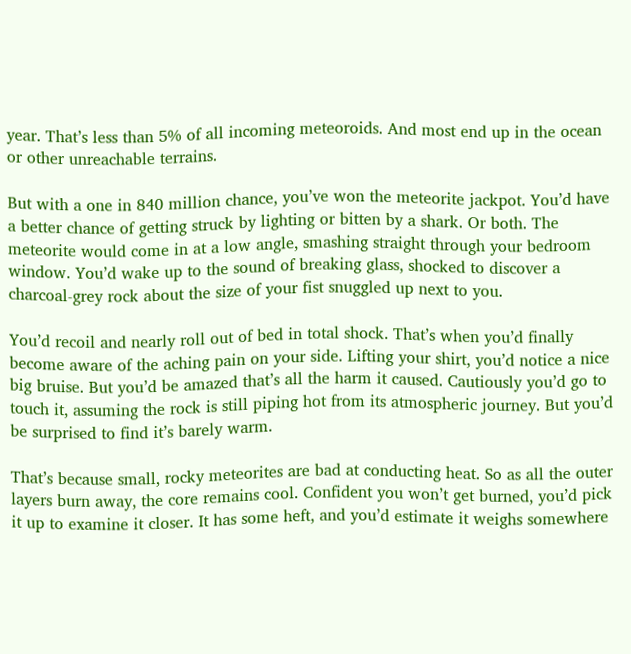year. That’s less than 5% of all incoming meteoroids. And most end up in the ocean or other unreachable terrains.

But with a one in 840 million chance, you’ve won the meteorite jackpot. You’d have a better chance of getting struck by lighting or bitten by a shark. Or both. The meteorite would come in at a low angle, smashing straight through your bedroom window. You’d wake up to the sound of breaking glass, shocked to discover a charcoal-grey rock about the size of your fist snuggled up next to you.

You’d recoil and nearly roll out of bed in total shock. That’s when you’d finally become aware of the aching pain on your side. Lifting your shirt, you’d notice a nice big bruise. But you’d be amazed that’s all the harm it caused. Cautiously you’d go to touch it, assuming the rock is still piping hot from its atmospheric journey. But you’d be surprised to find it’s barely warm.

That’s because small, rocky meteorites are bad at conducting heat. So as all the outer layers burn away, the core remains cool. Confident you won’t get burned, you’d pick it up to examine it closer. It has some heft, and you’d estimate it weighs somewhere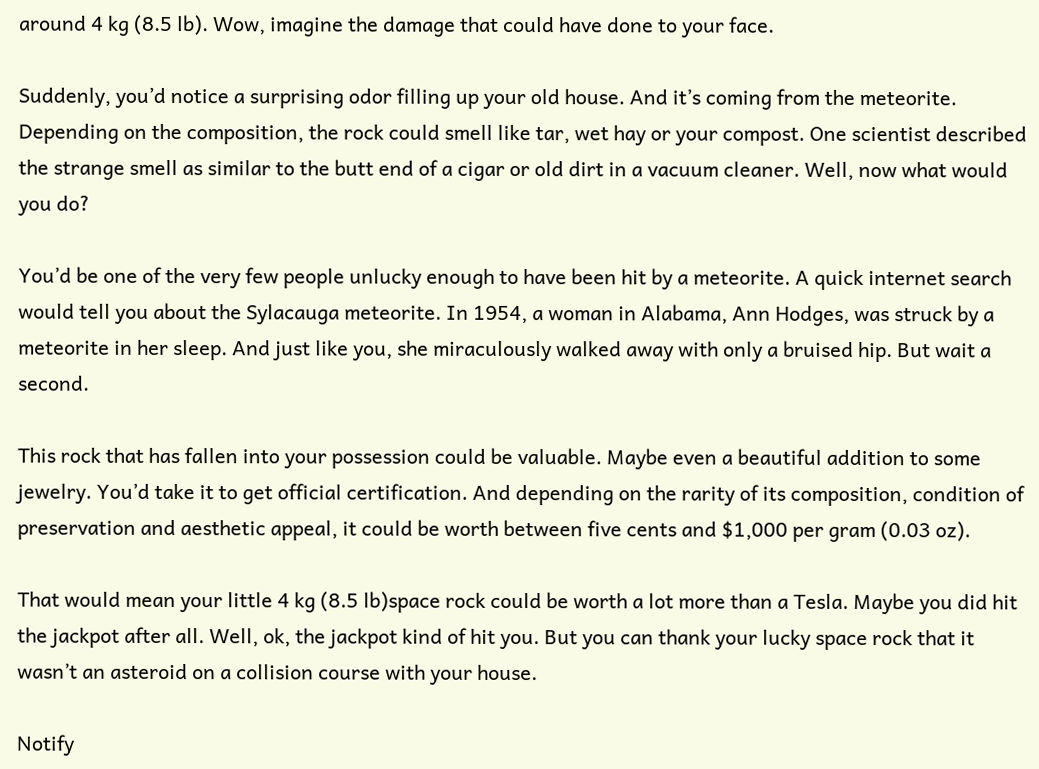around 4 kg (8.5 lb). Wow, imagine the damage that could have done to your face.

Suddenly, you’d notice a surprising odor filling up your old house. And it’s coming from the meteorite. Depending on the composition, the rock could smell like tar, wet hay or your compost. One scientist described the strange smell as similar to the butt end of a cigar or old dirt in a vacuum cleaner. Well, now what would you do?

You’d be one of the very few people unlucky enough to have been hit by a meteorite. A quick internet search would tell you about the Sylacauga meteorite. In 1954, a woman in Alabama, Ann Hodges, was struck by a meteorite in her sleep. And just like you, she miraculously walked away with only a bruised hip. But wait a second.

This rock that has fallen into your possession could be valuable. Maybe even a beautiful addition to some jewelry. You’d take it to get official certification. And depending on the rarity of its composition, condition of preservation and aesthetic appeal, it could be worth between five cents and $1,000 per gram (0.03 oz).

That would mean your little 4 kg (8.5 lb)space rock could be worth a lot more than a Tesla. Maybe you did hit the jackpot after all. Well, ok, the jackpot kind of hit you. But you can thank your lucky space rock that it wasn’t an asteroid on a collision course with your house.

Notify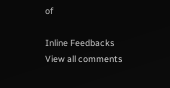of

Inline Feedbacks
View all comments